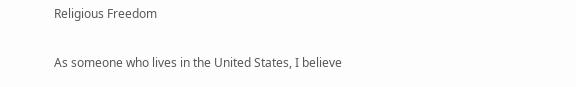Religious Freedom

As someone who lives in the United States, I believe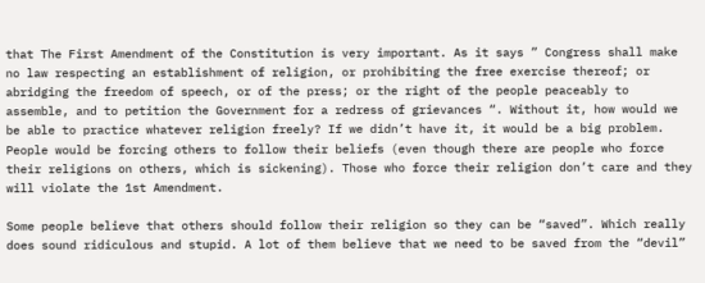that The First Amendment of the Constitution is very important. As it says ” Congress shall make no law respecting an establishment of religion, or prohibiting the free exercise thereof; or abridging the freedom of speech, or of the press; or the right of the people peaceably to assemble, and to petition the Government for a redress of grievances “. Without it, how would we be able to practice whatever religion freely? If we didn’t have it, it would be a big problem. People would be forcing others to follow their beliefs (even though there are people who force their religions on others, which is sickening). Those who force their religion don’t care and they will violate the 1st Amendment.

Some people believe that others should follow their religion so they can be “saved”. Which really does sound ridiculous and stupid. A lot of them believe that we need to be saved from the “devil”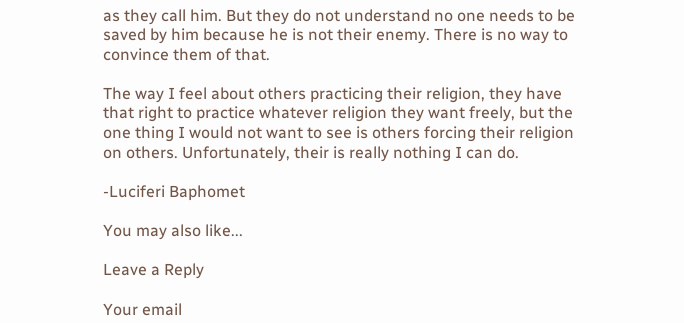as they call him. But they do not understand no one needs to be saved by him because he is not their enemy. There is no way to convince them of that.

The way I feel about others practicing their religion, they have that right to practice whatever religion they want freely, but the one thing I would not want to see is others forcing their religion on others. Unfortunately, their is really nothing I can do.

-Luciferi Baphomet

You may also like...

Leave a Reply

Your email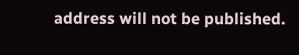address will not be published.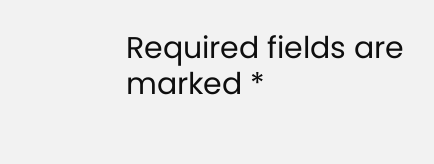Required fields are marked *